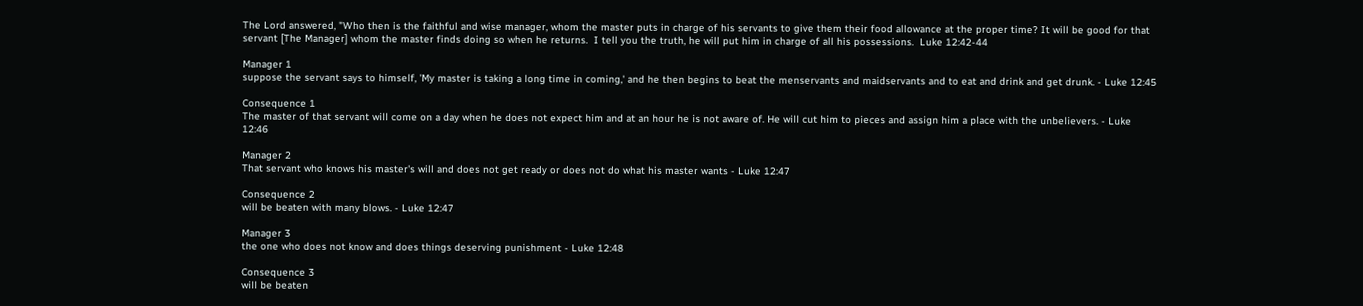The Lord answered, "Who then is the faithful and wise manager, whom the master puts in charge of his servants to give them their food allowance at the proper time? It will be good for that servant [The Manager] whom the master finds doing so when he returns.  I tell you the truth, he will put him in charge of all his possessions.  Luke 12:42-44

Manager 1
suppose the servant says to himself, 'My master is taking a long time in coming,' and he then begins to beat the menservants and maidservants and to eat and drink and get drunk. - Luke 12:45

Consequence 1
The master of that servant will come on a day when he does not expect him and at an hour he is not aware of. He will cut him to pieces and assign him a place with the unbelievers. - Luke 12:46

Manager 2
That servant who knows his master's will and does not get ready or does not do what his master wants - Luke 12:47

Consequence 2
will be beaten with many blows. - Luke 12:47

Manager 3
the one who does not know and does things deserving punishment - Luke 12:48

Consequence 3
will be beaten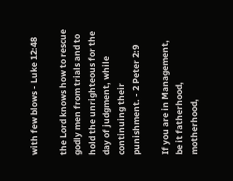with few blows - Luke 12:48

the Lord knows how to rescue godly men from trials and to hold the unrighteous for the day of judgment, while continuing their punishment. - 2 Peter 2:9

If you are in Management, be it fatherhood, motherhood,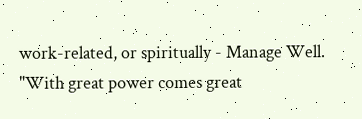work-related, or spiritually - Manage Well.
"With great power comes great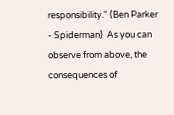responsibility." (Ben Parker - Spiderman)  As you can observe from above, the consequences of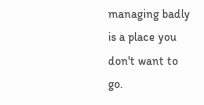managing badly is a place you don't want to go.